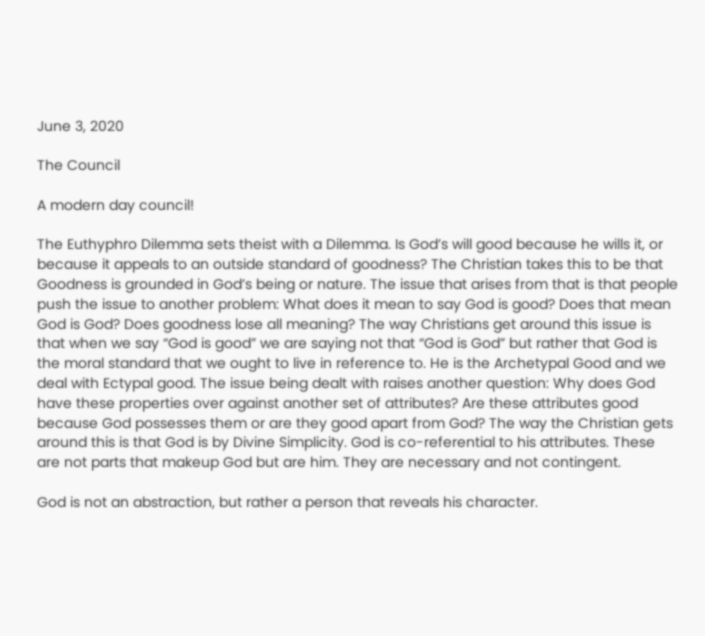June 3, 2020

The Council

A modern day council!

The Euthyphro Dilemma sets theist with a Dilemma. Is God’s will good because he wills it, or because it appeals to an outside standard of goodness? The Christian takes this to be that Goodness is grounded in God’s being or nature. The issue that arises from that is that people push the issue to another problem: What does it mean to say God is good? Does that mean God is God? Does goodness lose all meaning? The way Christians get around this issue is that when we say “God is good” we are saying not that “God is God” but rather that God is the moral standard that we ought to live in reference to. He is the Archetypal Good and we deal with Ectypal good. The issue being dealt with raises another question: Why does God have these properties over against another set of attributes? Are these attributes good because God possesses them or are they good apart from God? The way the Christian gets around this is that God is by Divine Simplicity. God is co-referential to his attributes. These are not parts that makeup God but are him. They are necessary and not contingent.

God is not an abstraction, but rather a person that reveals his character.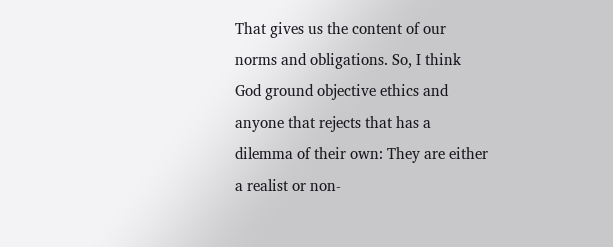That gives us the content of our norms and obligations. So, I think God ground objective ethics and anyone that rejects that has a dilemma of their own: They are either a realist or non-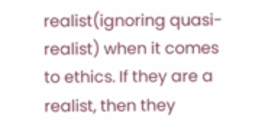realist(ignoring quasi-realist) when it comes to ethics. If they are a realist, then they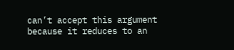can’t accept this argument because it reduces to an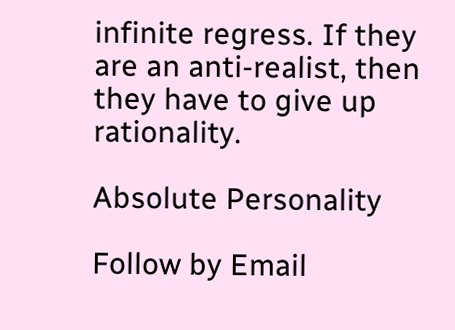infinite regress. If they are an anti-realist, then they have to give up rationality.

Absolute Personality

Follow by Email